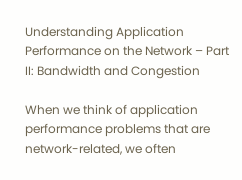Understanding Application Performance on the Network – Part II: Bandwidth and Congestion

When we think of application performance problems that are network-related, we often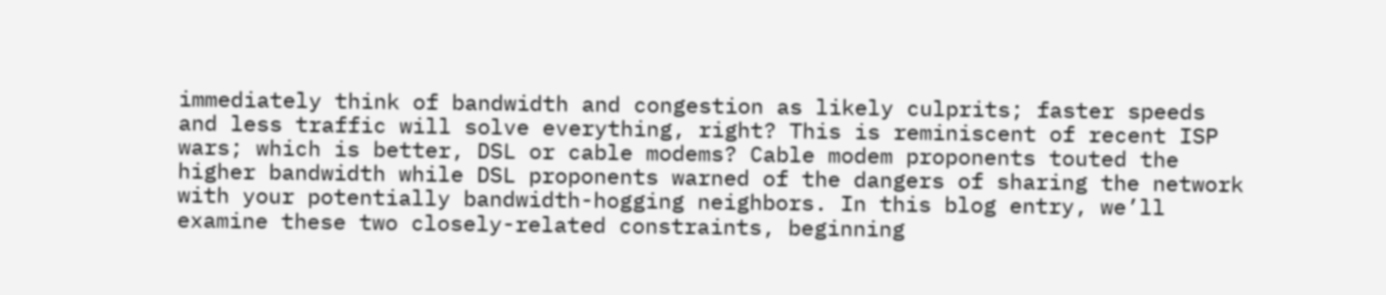immediately think of bandwidth and congestion as likely culprits; faster speeds and less traffic will solve everything, right? This is reminiscent of recent ISP wars; which is better, DSL or cable modems? Cable modem proponents touted the higher bandwidth while DSL proponents warned of the dangers of sharing the network with your potentially bandwidth-hogging neighbors. In this blog entry, we’ll examine these two closely-related constraints, beginning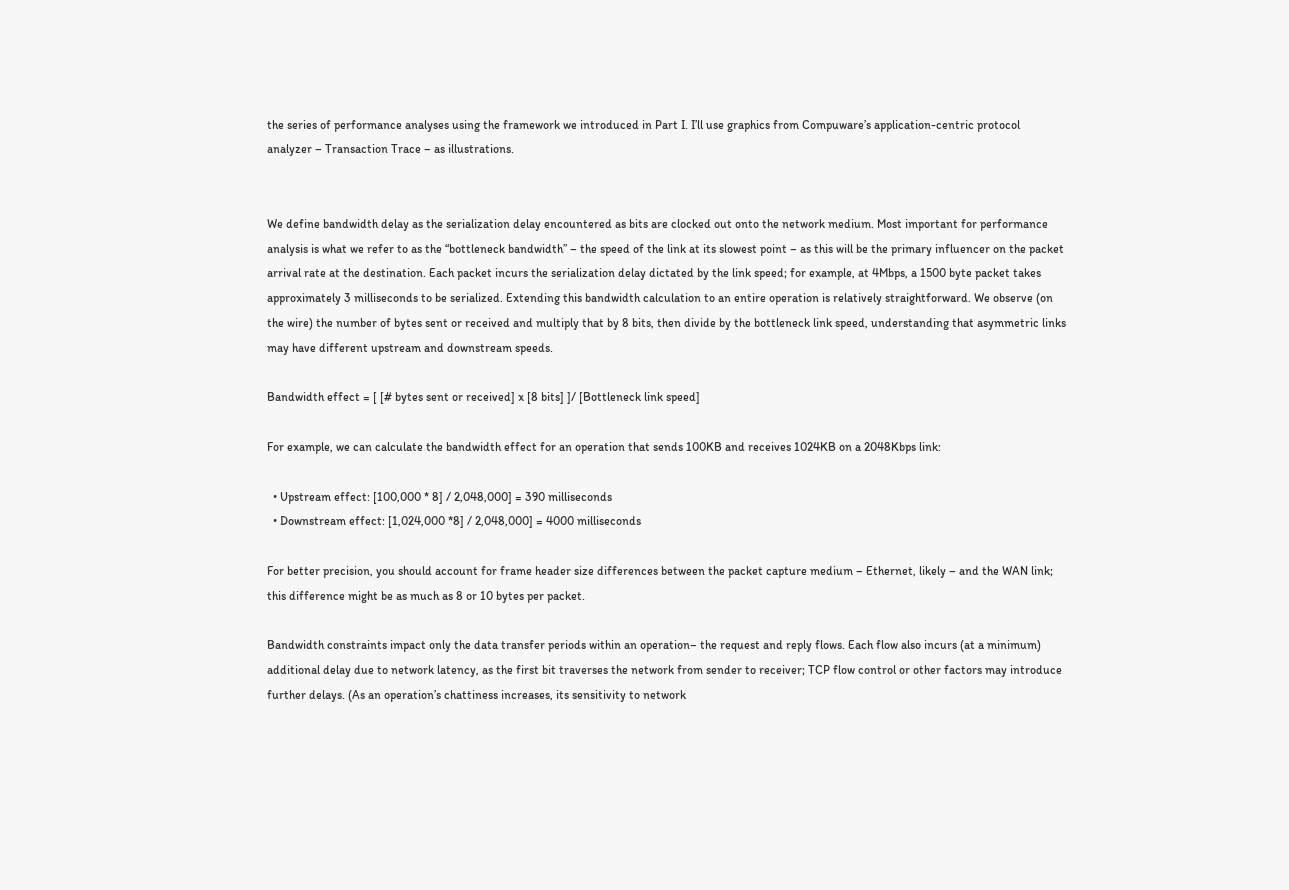the series of performance analyses using the framework we introduced in Part I. I’ll use graphics from Compuware’s application-centric protocol analyzer – Transaction Trace – as illustrations.


We define bandwidth delay as the serialization delay encountered as bits are clocked out onto the network medium. Most important for performance analysis is what we refer to as the “bottleneck bandwidth” – the speed of the link at its slowest point – as this will be the primary influencer on the packet arrival rate at the destination. Each packet incurs the serialization delay dictated by the link speed; for example, at 4Mbps, a 1500 byte packet takes approximately 3 milliseconds to be serialized. Extending this bandwidth calculation to an entire operation is relatively straightforward. We observe (on the wire) the number of bytes sent or received and multiply that by 8 bits, then divide by the bottleneck link speed, understanding that asymmetric links may have different upstream and downstream speeds.

Bandwidth effect = [ [# bytes sent or received] x [8 bits] ]/ [Bottleneck link speed]

For example, we can calculate the bandwidth effect for an operation that sends 100KB and receives 1024KB on a 2048Kbps link:

  • Upstream effect: [100,000 * 8] / 2,048,000] = 390 milliseconds
  • Downstream effect: [1,024,000 *8] / 2,048,000] = 4000 milliseconds

For better precision, you should account for frame header size differences between the packet capture medium – Ethernet, likely – and the WAN link; this difference might be as much as 8 or 10 bytes per packet.

Bandwidth constraints impact only the data transfer periods within an operation– the request and reply flows. Each flow also incurs (at a minimum) additional delay due to network latency, as the first bit traverses the network from sender to receiver; TCP flow control or other factors may introduce further delays. (As an operation’s chattiness increases, its sensitivity to network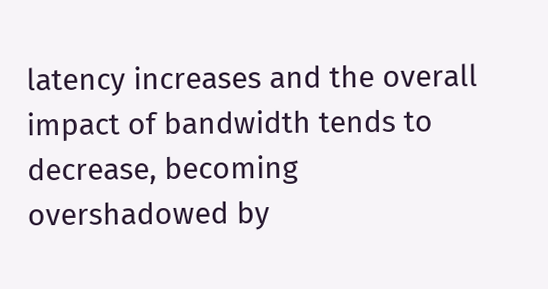latency increases and the overall impact of bandwidth tends to decrease, becoming overshadowed by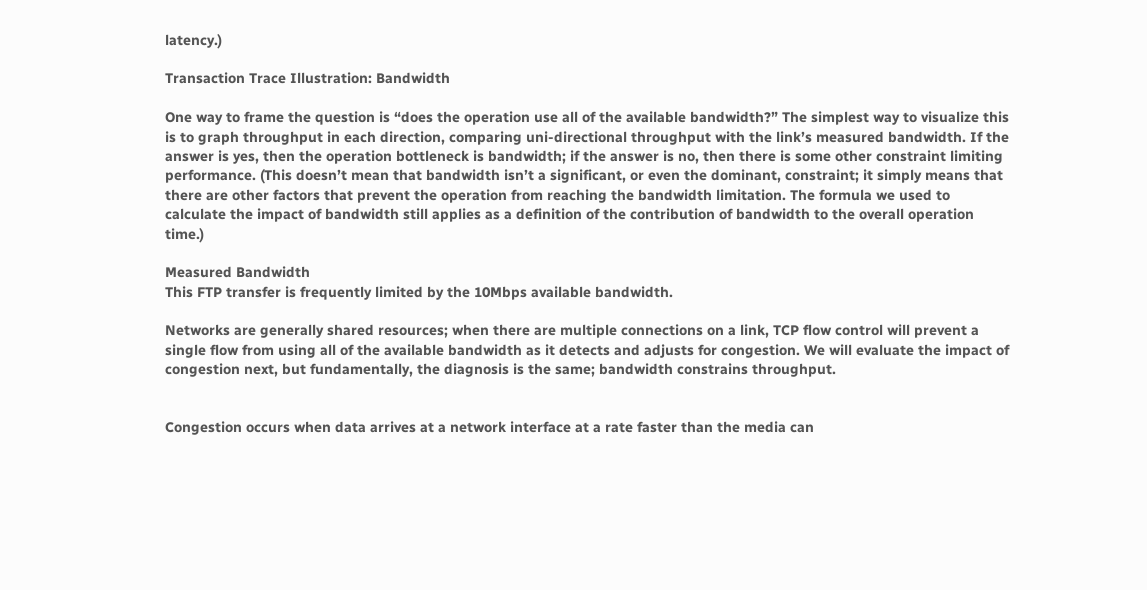latency.)

Transaction Trace Illustration: Bandwidth

One way to frame the question is “does the operation use all of the available bandwidth?” The simplest way to visualize this is to graph throughput in each direction, comparing uni-directional throughput with the link’s measured bandwidth. If the answer is yes, then the operation bottleneck is bandwidth; if the answer is no, then there is some other constraint limiting performance. (This doesn’t mean that bandwidth isn’t a significant, or even the dominant, constraint; it simply means that there are other factors that prevent the operation from reaching the bandwidth limitation. The formula we used to calculate the impact of bandwidth still applies as a definition of the contribution of bandwidth to the overall operation time.)

Measured Bandwidth
This FTP transfer is frequently limited by the 10Mbps available bandwidth.

Networks are generally shared resources; when there are multiple connections on a link, TCP flow control will prevent a single flow from using all of the available bandwidth as it detects and adjusts for congestion. We will evaluate the impact of congestion next, but fundamentally, the diagnosis is the same; bandwidth constrains throughput.


Congestion occurs when data arrives at a network interface at a rate faster than the media can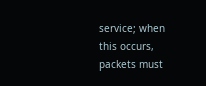service; when this occurs, packets must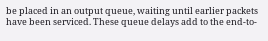be placed in an output queue, waiting until earlier packets have been serviced. These queue delays add to the end-to-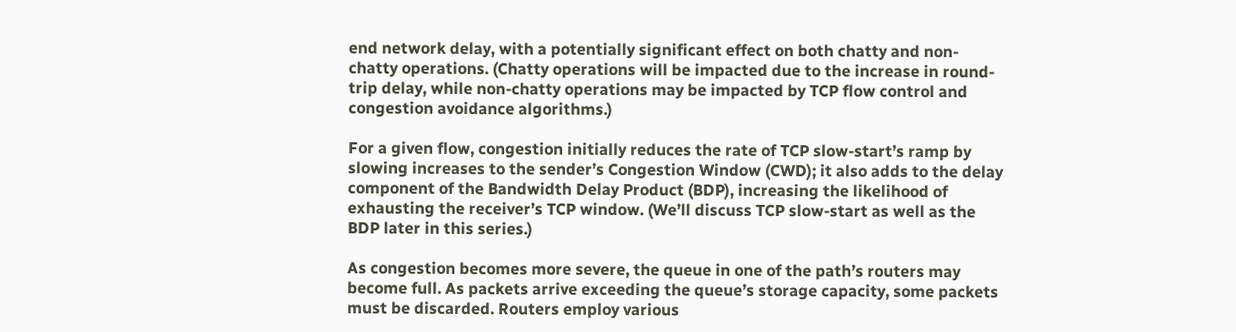end network delay, with a potentially significant effect on both chatty and non-chatty operations. (Chatty operations will be impacted due to the increase in round-trip delay, while non-chatty operations may be impacted by TCP flow control and congestion avoidance algorithms.)

For a given flow, congestion initially reduces the rate of TCP slow-start’s ramp by slowing increases to the sender’s Congestion Window (CWD); it also adds to the delay component of the Bandwidth Delay Product (BDP), increasing the likelihood of exhausting the receiver’s TCP window. (We’ll discuss TCP slow-start as well as the BDP later in this series.)

As congestion becomes more severe, the queue in one of the path’s routers may become full. As packets arrive exceeding the queue’s storage capacity, some packets must be discarded. Routers employ various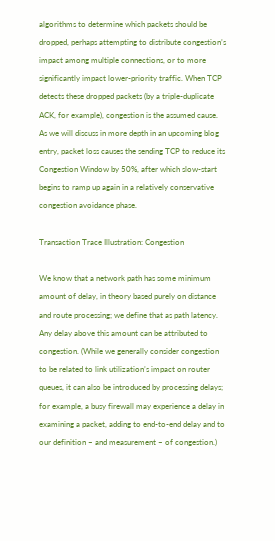algorithms to determine which packets should be dropped, perhaps attempting to distribute congestion’s impact among multiple connections, or to more significantly impact lower-priority traffic. When TCP detects these dropped packets (by a triple-duplicate ACK, for example), congestion is the assumed cause. As we will discuss in more depth in an upcoming blog entry, packet loss causes the sending TCP to reduce its Congestion Window by 50%, after which slow-start begins to ramp up again in a relatively conservative congestion avoidance phase.

Transaction Trace Illustration: Congestion

We know that a network path has some minimum amount of delay, in theory based purely on distance and route processing; we define that as path latency. Any delay above this amount can be attributed to congestion. (While we generally consider congestion to be related to link utilization’s impact on router queues, it can also be introduced by processing delays; for example, a busy firewall may experience a delay in examining a packet, adding to end-to-end delay and to our definition – and measurement – of congestion.)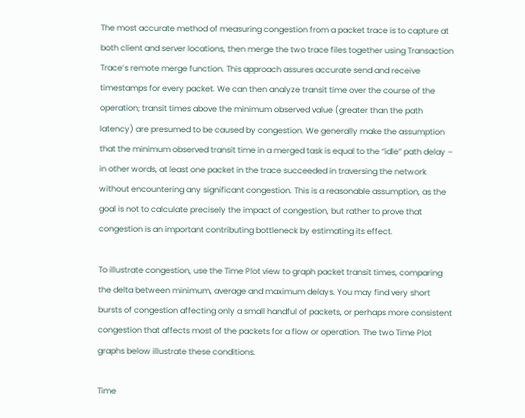The most accurate method of measuring congestion from a packet trace is to capture at both client and server locations, then merge the two trace files together using Transaction Trace’s remote merge function. This approach assures accurate send and receive timestamps for every packet. We can then analyze transit time over the course of the operation; transit times above the minimum observed value (greater than the path latency) are presumed to be caused by congestion. We generally make the assumption that the minimum observed transit time in a merged task is equal to the “idle” path delay – in other words, at least one packet in the trace succeeded in traversing the network without encountering any significant congestion. This is a reasonable assumption, as the goal is not to calculate precisely the impact of congestion, but rather to prove that congestion is an important contributing bottleneck by estimating its effect.

To illustrate congestion, use the Time Plot view to graph packet transit times, comparing the delta between minimum, average and maximum delays. You may find very short bursts of congestion affecting only a small handful of packets, or perhaps more consistent congestion that affects most of the packets for a flow or operation. The two Time Plot graphs below illustrate these conditions.

Time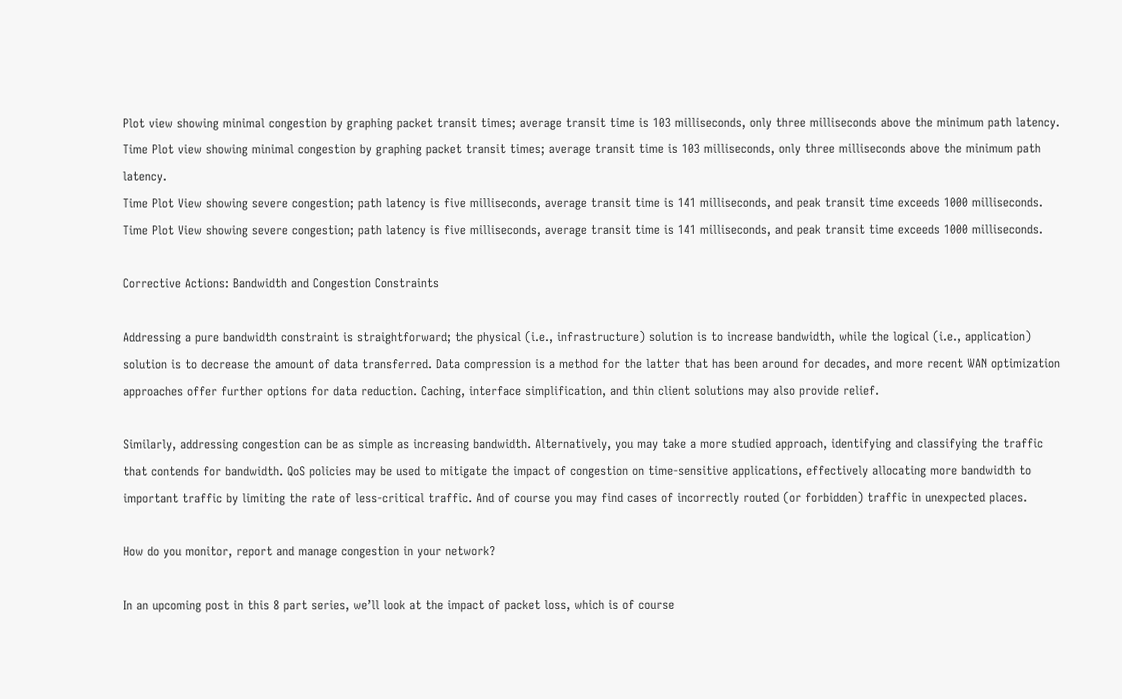Plot view showing minimal congestion by graphing packet transit times; average transit time is 103 milliseconds, only three milliseconds above the minimum path latency.
Time Plot view showing minimal congestion by graphing packet transit times; average transit time is 103 milliseconds, only three milliseconds above the minimum path latency.
Time Plot View showing severe congestion; path latency is five milliseconds, average transit time is 141 milliseconds, and peak transit time exceeds 1000 milliseconds.
Time Plot View showing severe congestion; path latency is five milliseconds, average transit time is 141 milliseconds, and peak transit time exceeds 1000 milliseconds.

Corrective Actions: Bandwidth and Congestion Constraints

Addressing a pure bandwidth constraint is straightforward; the physical (i.e., infrastructure) solution is to increase bandwidth, while the logical (i.e., application) solution is to decrease the amount of data transferred. Data compression is a method for the latter that has been around for decades, and more recent WAN optimization approaches offer further options for data reduction. Caching, interface simplification, and thin client solutions may also provide relief.

Similarly, addressing congestion can be as simple as increasing bandwidth. Alternatively, you may take a more studied approach, identifying and classifying the traffic that contends for bandwidth. QoS policies may be used to mitigate the impact of congestion on time-sensitive applications, effectively allocating more bandwidth to important traffic by limiting the rate of less-critical traffic. And of course you may find cases of incorrectly routed (or forbidden) traffic in unexpected places.

How do you monitor, report and manage congestion in your network?

In an upcoming post in this 8 part series, we’ll look at the impact of packet loss, which is of course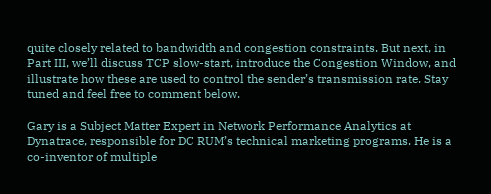quite closely related to bandwidth and congestion constraints. But next, in Part III, we’ll discuss TCP slow-start, introduce the Congestion Window, and illustrate how these are used to control the sender’s transmission rate. Stay tuned and feel free to comment below.

Gary is a Subject Matter Expert in Network Performance Analytics at Dynatrace, responsible for DC RUM’s technical marketing programs. He is a co-inventor of multiple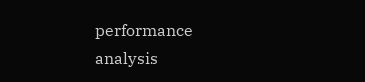performance analysis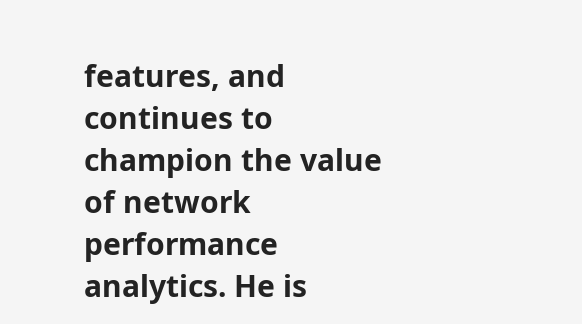features, and continues to champion the value of network performance analytics. He is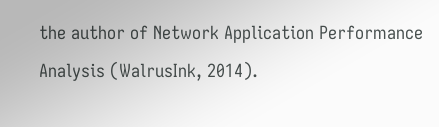the author of Network Application Performance Analysis (WalrusInk, 2014).